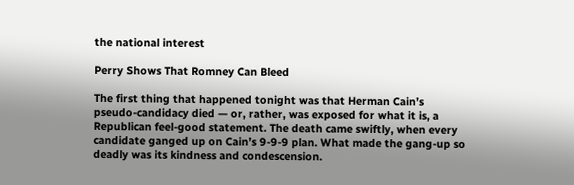the national interest

Perry Shows That Romney Can Bleed

The first thing that happened tonight was that Herman Cain’s pseudo-candidacy died — or, rather, was exposed for what it is, a Republican feel-good statement. The death came swiftly, when every candidate ganged up on Cain’s 9-9-9 plan. What made the gang-up so deadly was its kindness and condescension.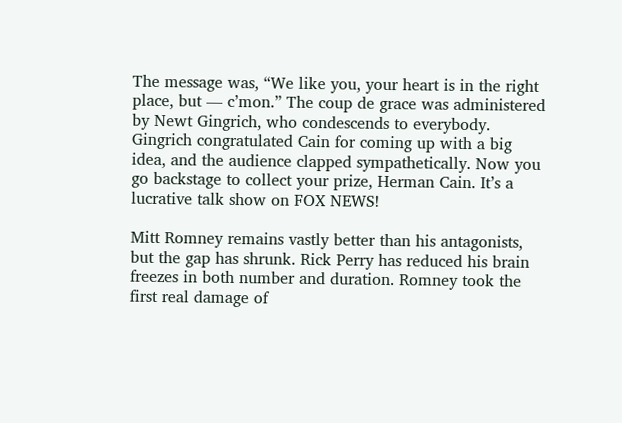The message was, “We like you, your heart is in the right place, but — c’mon.” The coup de grace was administered by Newt Gingrich, who condescends to everybody. Gingrich congratulated Cain for coming up with a big idea, and the audience clapped sympathetically. Now you go backstage to collect your prize, Herman Cain. It’s a lucrative talk show on FOX NEWS!

Mitt Romney remains vastly better than his antagonists, but the gap has shrunk. Rick Perry has reduced his brain freezes in both number and duration. Romney took the first real damage of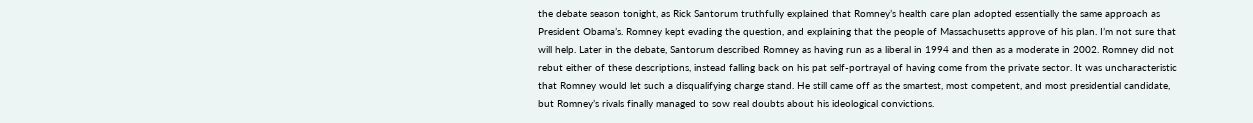the debate season tonight, as Rick Santorum truthfully explained that Romney’s health care plan adopted essentially the same approach as President Obama’s. Romney kept evading the question, and explaining that the people of Massachusetts approve of his plan. I’m not sure that will help. Later in the debate, Santorum described Romney as having run as a liberal in 1994 and then as a moderate in 2002. Romney did not rebut either of these descriptions, instead falling back on his pat self-portrayal of having come from the private sector. It was uncharacteristic that Romney would let such a disqualifying charge stand. He still came off as the smartest, most competent, and most presidential candidate, but Romney’s rivals finally managed to sow real doubts about his ideological convictions.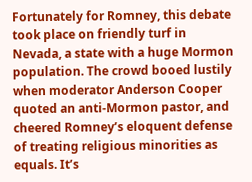Fortunately for Romney, this debate took place on friendly turf in Nevada, a state with a huge Mormon population. The crowd booed lustily when moderator Anderson Cooper quoted an anti-Mormon pastor, and cheered Romney’s eloquent defense of treating religious minorities as equals. It’s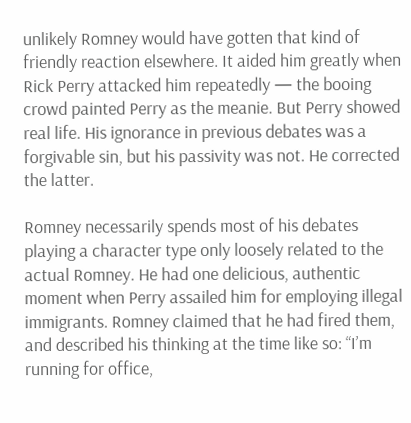unlikely Romney would have gotten that kind of friendly reaction elsewhere. It aided him greatly when Rick Perry attacked him repeatedly — the booing crowd painted Perry as the meanie. But Perry showed real life. His ignorance in previous debates was a forgivable sin, but his passivity was not. He corrected the latter.

Romney necessarily spends most of his debates playing a character type only loosely related to the actual Romney. He had one delicious, authentic moment when Perry assailed him for employing illegal immigrants. Romney claimed that he had fired them, and described his thinking at the time like so: “I’m running for office,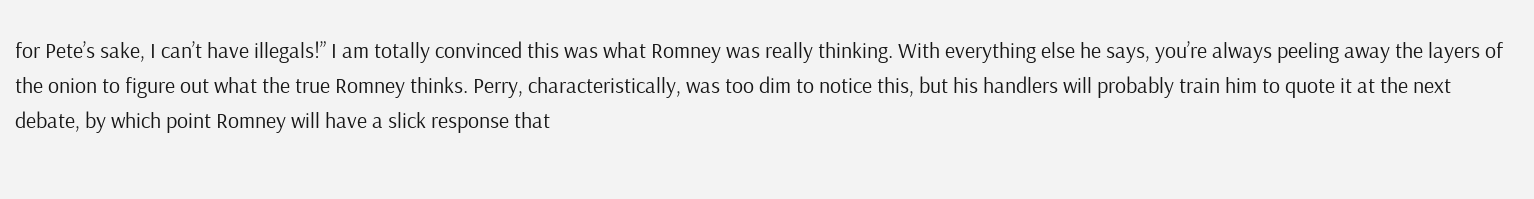for Pete’s sake, I can’t have illegals!” I am totally convinced this was what Romney was really thinking. With everything else he says, you’re always peeling away the layers of the onion to figure out what the true Romney thinks. Perry, characteristically, was too dim to notice this, but his handlers will probably train him to quote it at the next debate, by which point Romney will have a slick response that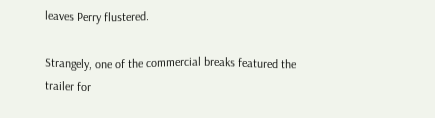leaves Perry flustered.

Strangely, one of the commercial breaks featured the trailer for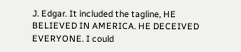J. Edgar. It included the tagline, HE BELIEVED IN AMERICA. HE DECEIVED EVERYONE. I could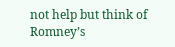not help but think of Romney’s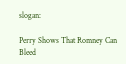slogan:

Perry Shows That Romney Can Bleed